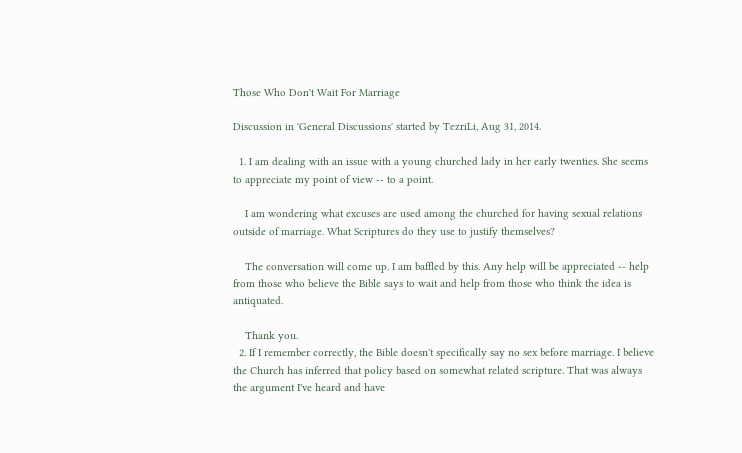Those Who Don't Wait For Marriage

Discussion in 'General Discussions' started by TezriLi, Aug 31, 2014.

  1. I am dealing with an issue with a young churched lady in her early twenties. She seems to appreciate my point of view -- to a point.

    I am wondering what excuses are used among the churched for having sexual relations outside of marriage. What Scriptures do they use to justify themselves?

    The conversation will come up. I am baffled by this. Any help will be appreciated -- help from those who believe the Bible says to wait and help from those who think the idea is antiquated.

    Thank you.
  2. If I remember correctly, the Bible doesn't specifically say no sex before marriage. I believe the Church has inferred that policy based on somewhat related scripture. That was always the argument I've heard and have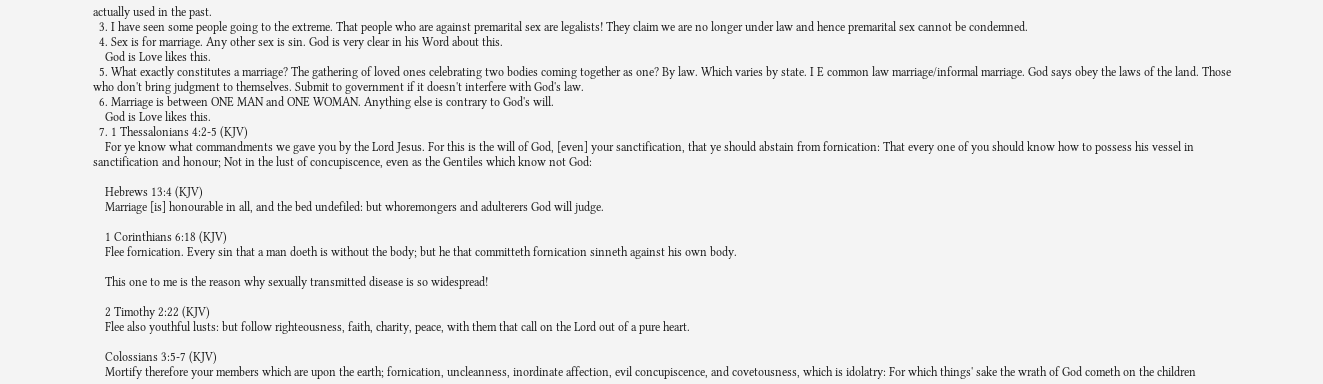actually used in the past.
  3. I have seen some people going to the extreme. That people who are against premarital sex are legalists! They claim we are no longer under law and hence premarital sex cannot be condemned.
  4. Sex is for marriage. Any other sex is sin. God is very clear in his Word about this.
    God is Love likes this.
  5. What exactly constitutes a marriage? The gathering of loved ones celebrating two bodies coming together as one? By law. Which varies by state. I E common law marriage/informal marriage. God says obey the laws of the land. Those who don't bring judgment to themselves. Submit to government if it doesn't interfere with God's law.
  6. Marriage is between ONE MAN and ONE WOMAN. Anything else is contrary to God's will.
    God is Love likes this.
  7. 1 Thessalonians 4:2-5 (KJV)
    For ye know what commandments we gave you by the Lord Jesus. For this is the will of God, [even] your sanctification, that ye should abstain from fornication: That every one of you should know how to possess his vessel in sanctification and honour; Not in the lust of concupiscence, even as the Gentiles which know not God:

    Hebrews 13:4 (KJV)
    Marriage [is] honourable in all, and the bed undefiled: but whoremongers and adulterers God will judge.

    1 Corinthians 6:18 (KJV)
    Flee fornication. Every sin that a man doeth is without the body; but he that committeth fornication sinneth against his own body.

    This one to me is the reason why sexually transmitted disease is so widespread!

    2 Timothy 2:22 (KJV)
    Flee also youthful lusts: but follow righteousness, faith, charity, peace, with them that call on the Lord out of a pure heart.

    Colossians 3:5-7 (KJV)
    Mortify therefore your members which are upon the earth; fornication, uncleanness, inordinate affection, evil concupiscence, and covetousness, which is idolatry: For which things' sake the wrath of God cometh on the children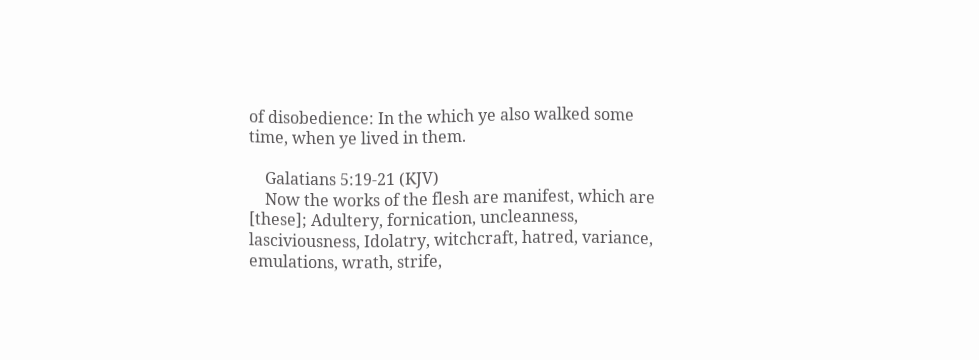of disobedience: In the which ye also walked some time, when ye lived in them.

    Galatians 5:19-21 (KJV)
    Now the works of the flesh are manifest, which are [these]; Adultery, fornication, uncleanness, lasciviousness, Idolatry, witchcraft, hatred, variance, emulations, wrath, strife,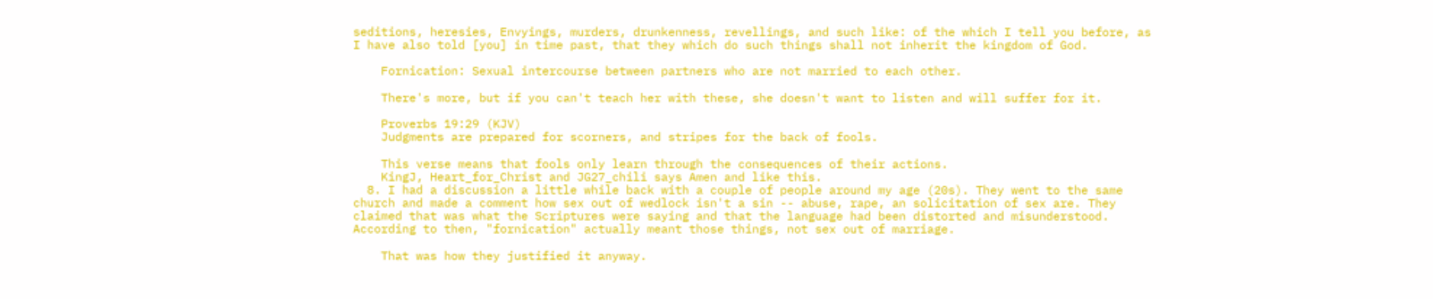seditions, heresies, Envyings, murders, drunkenness, revellings, and such like: of the which I tell you before, as I have also told [you] in time past, that they which do such things shall not inherit the kingdom of God.

    Fornication: Sexual intercourse between partners who are not married to each other.

    There's more, but if you can't teach her with these, she doesn't want to listen and will suffer for it.

    Proverbs 19:29 (KJV)
    Judgments are prepared for scorners, and stripes for the back of fools.

    This verse means that fools only learn through the consequences of their actions.
    KingJ, Heart_for_Christ and JG27_chili says Amen and like this.
  8. I had a discussion a little while back with a couple of people around my age (20s). They went to the same church and made a comment how sex out of wedlock isn't a sin -- abuse, rape, an solicitation of sex are. They claimed that was what the Scriptures were saying and that the language had been distorted and misunderstood. According to then, "fornication" actually meant those things, not sex out of marriage.

    That was how they justified it anyway.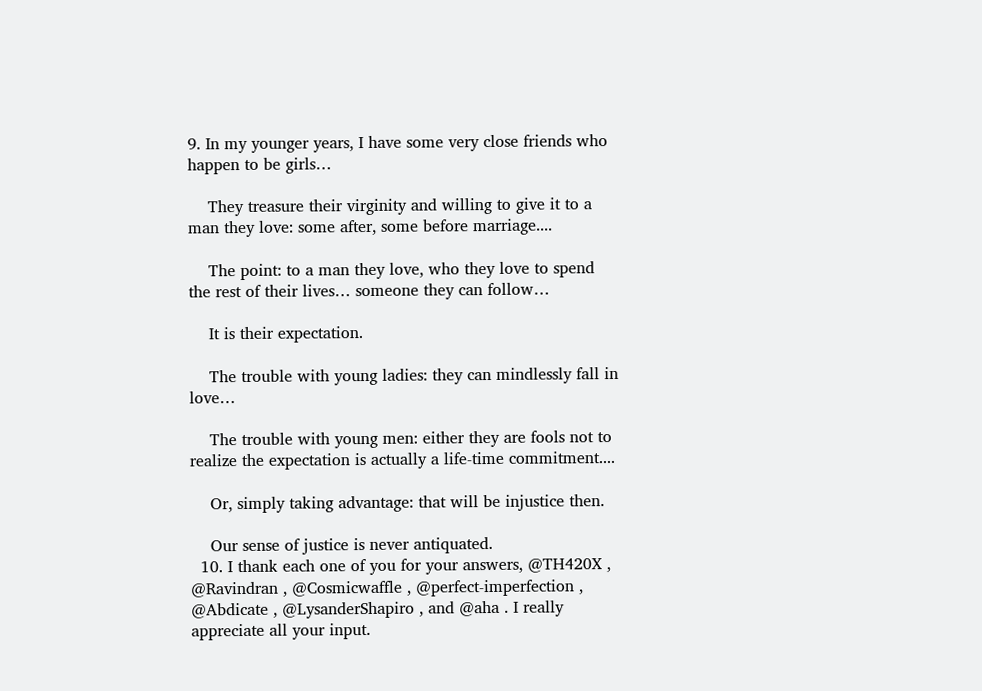9. In my younger years, I have some very close friends who happen to be girls…

    They treasure their virginity and willing to give it to a man they love: some after, some before marriage....

    The point: to a man they love, who they love to spend the rest of their lives… someone they can follow…

    It is their expectation.

    The trouble with young ladies: they can mindlessly fall in love…

    The trouble with young men: either they are fools not to realize the expectation is actually a life-time commitment....

    Or, simply taking advantage: that will be injustice then.

    Our sense of justice is never antiquated.
  10. I thank each one of you for your answers, @TH420X , @Ravindran , @Cosmicwaffle , @perfect-imperfection , @Abdicate , @LysanderShapiro , and @aha . I really appreciate all your input.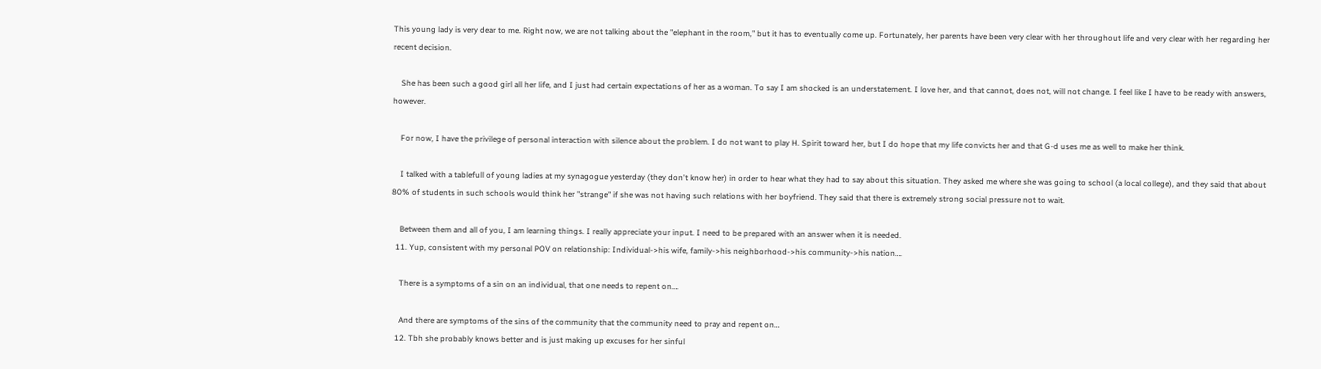This young lady is very dear to me. Right now, we are not talking about the "elephant in the room," but it has to eventually come up. Fortunately, her parents have been very clear with her throughout life and very clear with her regarding her recent decision.

    She has been such a good girl all her life, and I just had certain expectations of her as a woman. To say I am shocked is an understatement. I love her, and that cannot, does not, will not change. I feel like I have to be ready with answers, however.

    For now, I have the privilege of personal interaction with silence about the problem. I do not want to play H. Spirit toward her, but I do hope that my life convicts her and that G-d uses me as well to make her think.

    I talked with a tablefull of young ladies at my synagogue yesterday (they don't know her) in order to hear what they had to say about this situation. They asked me where she was going to school (a local college), and they said that about 80% of students in such schools would think her "strange" if she was not having such relations with her boyfriend. They said that there is extremely strong social pressure not to wait.

    Between them and all of you, I am learning things. I really appreciate your input. I need to be prepared with an answer when it is needed.
  11. Yup, consistent with my personal POV on relationship: Individual->his wife, family->his neighborhood->his community->his nation….

    There is a symptoms of a sin on an individual, that one needs to repent on….

    And there are symptoms of the sins of the community that the community need to pray and repent on…
  12. Tbh she probably knows better and is just making up excuses for her sinful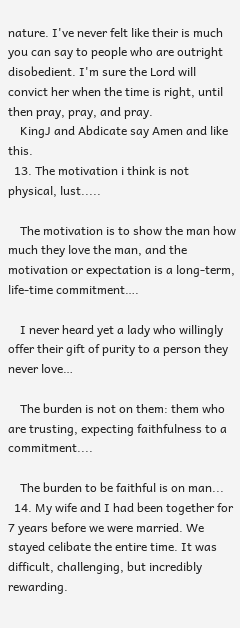nature. I've never felt like their is much you can say to people who are outright disobedient. I'm sure the Lord will convict her when the time is right, until then pray, pray, and pray.
    KingJ and Abdicate say Amen and like this.
  13. The motivation i think is not physical, lust.....

    The motivation is to show the man how much they love the man, and the motivation or expectation is a long-term, life-time commitment….

    I never heard yet a lady who willingly offer their gift of purity to a person they never love…

    The burden is not on them: them who are trusting, expecting faithfulness to a commitment....

    The burden to be faithful is on man...
  14. My wife and I had been together for 7 years before we were married. We stayed celibate the entire time. It was difficult, challenging, but incredibly rewarding.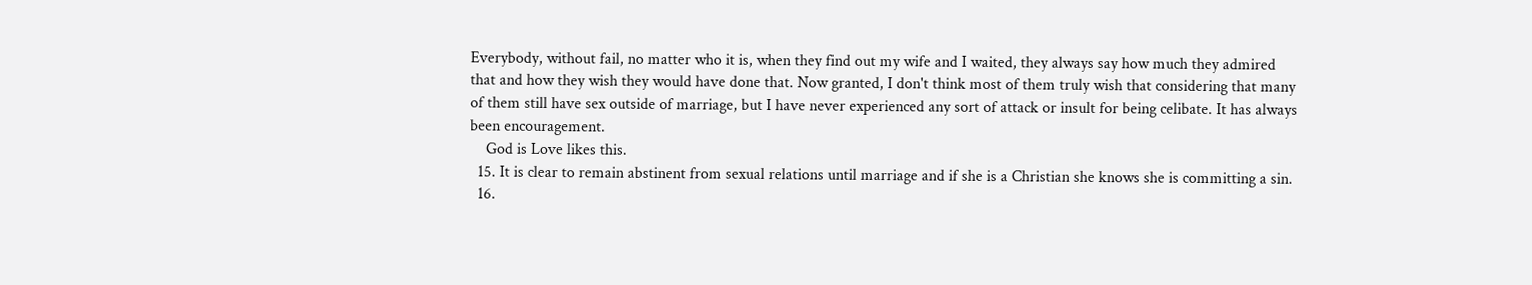Everybody, without fail, no matter who it is, when they find out my wife and I waited, they always say how much they admired that and how they wish they would have done that. Now granted, I don't think most of them truly wish that considering that many of them still have sex outside of marriage, but I have never experienced any sort of attack or insult for being celibate. It has always been encouragement.
    God is Love likes this.
  15. It is clear to remain abstinent from sexual relations until marriage and if she is a Christian she knows she is committing a sin.
  16.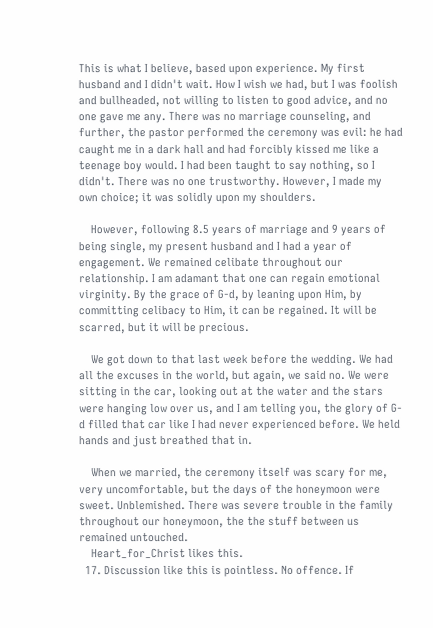This is what I believe, based upon experience. My first husband and I didn't wait. How I wish we had, but I was foolish and bullheaded, not willing to listen to good advice, and no one gave me any. There was no marriage counseling, and further, the pastor performed the ceremony was evil: he had caught me in a dark hall and had forcibly kissed me like a teenage boy would. I had been taught to say nothing, so I didn't. There was no one trustworthy. However, I made my own choice; it was solidly upon my shoulders.

    However, following 8.5 years of marriage and 9 years of being single, my present husband and I had a year of engagement. We remained celibate throughout our relationship. I am adamant that one can regain emotional virginity. By the grace of G-d, by leaning upon Him, by committing celibacy to Him, it can be regained. It will be scarred, but it will be precious.

    We got down to that last week before the wedding. We had all the excuses in the world, but again, we said no. We were sitting in the car, looking out at the water and the stars were hanging low over us, and I am telling you, the glory of G-d filled that car like I had never experienced before. We held hands and just breathed that in.

    When we married, the ceremony itself was scary for me, very uncomfortable, but the days of the honeymoon were sweet. Unblemished. There was severe trouble in the family throughout our honeymoon, the the stuff between us remained untouched.
    Heart_for_Christ likes this.
  17. Discussion like this is pointless. No offence. If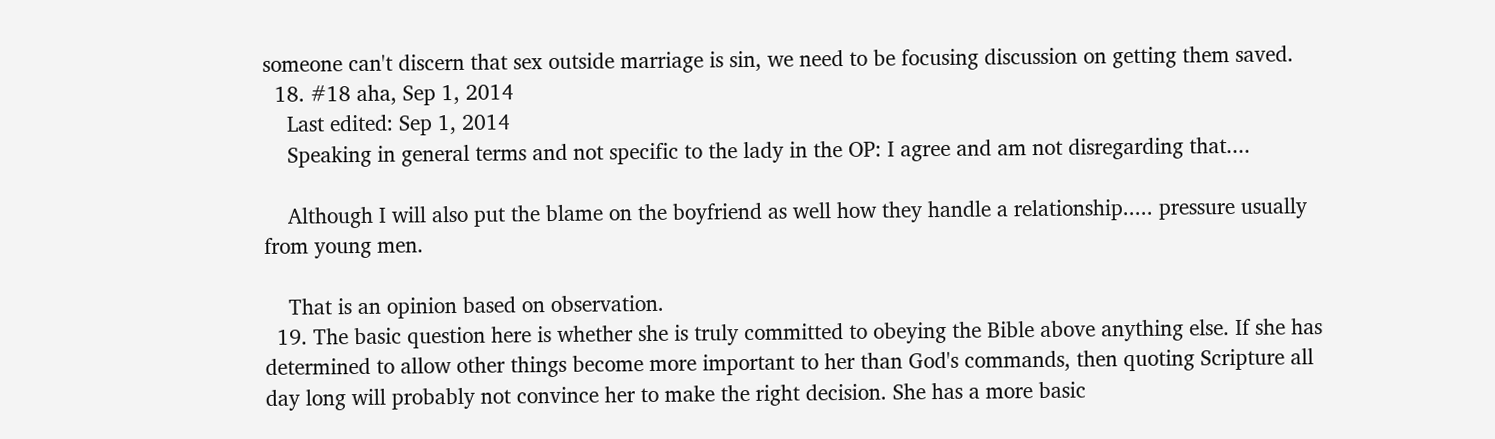someone can't discern that sex outside marriage is sin, we need to be focusing discussion on getting them saved.
  18. #18 aha, Sep 1, 2014
    Last edited: Sep 1, 2014
    Speaking in general terms and not specific to the lady in the OP: I agree and am not disregarding that....

    Although I will also put the blame on the boyfriend as well how they handle a relationship..... pressure usually from young men.

    That is an opinion based on observation.
  19. The basic question here is whether she is truly committed to obeying the Bible above anything else. If she has determined to allow other things become more important to her than God's commands, then quoting Scripture all day long will probably not convince her to make the right decision. She has a more basic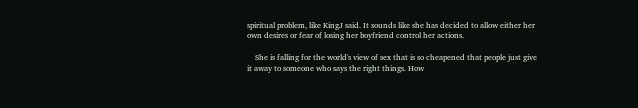spiritual problem, like KingJ said. It sounds like she has decided to allow either her own desires or fear of losing her boyfriend control her actions.

    She is falling for the world's view of sex that is so cheapened that people just give it away to someone who says the right things. How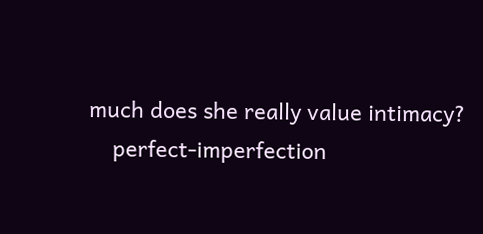much does she really value intimacy?
    perfect-imperfection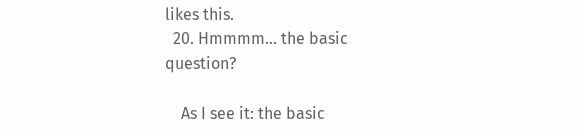likes this.
  20. Hmmmm… the basic question?

    As I see it: the basic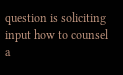question is soliciting input how to counsel a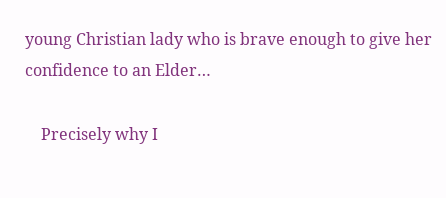young Christian lady who is brave enough to give her confidence to an Elder…

    Precisely why I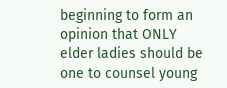beginning to form an opinion that ONLY elder ladies should be one to counsel young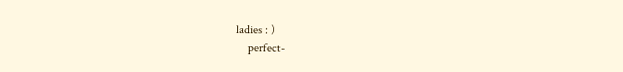ladies : )
    perfect-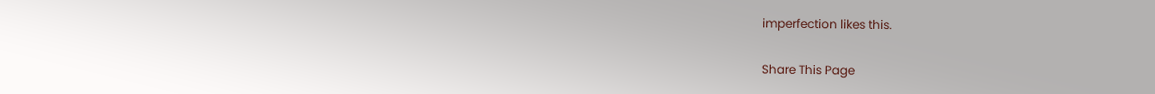imperfection likes this.

Share This Page